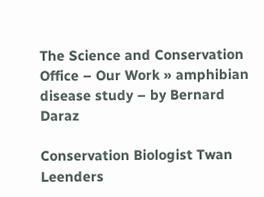The Science and Conservation Office – Our Work » amphibian disease study – by Bernard Daraz

Conservation Biologist Twan Leenders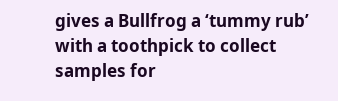gives a Bullfrog a ‘tummy rub’ with a toothpick to collect samples for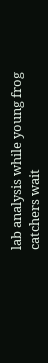lab analysis while young frog catchers wait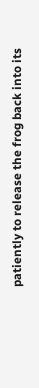patiently to release the frog back into its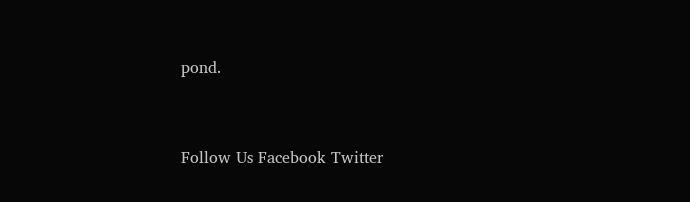pond.




Follow Us Facebook Twitter